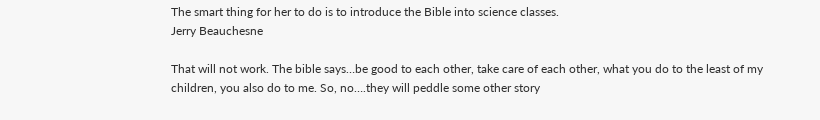The smart thing for her to do is to introduce the Bible into science classes.
Jerry Beauchesne

That will not work. The bible says…be good to each other, take care of each other, what you do to the least of my children, you also do to me. So, no….they will peddle some other story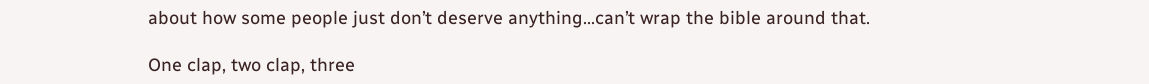about how some people just don’t deserve anything…can’t wrap the bible around that.

One clap, two clap, three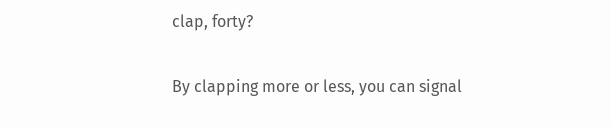clap, forty?

By clapping more or less, you can signal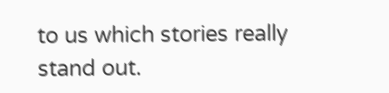to us which stories really stand out.